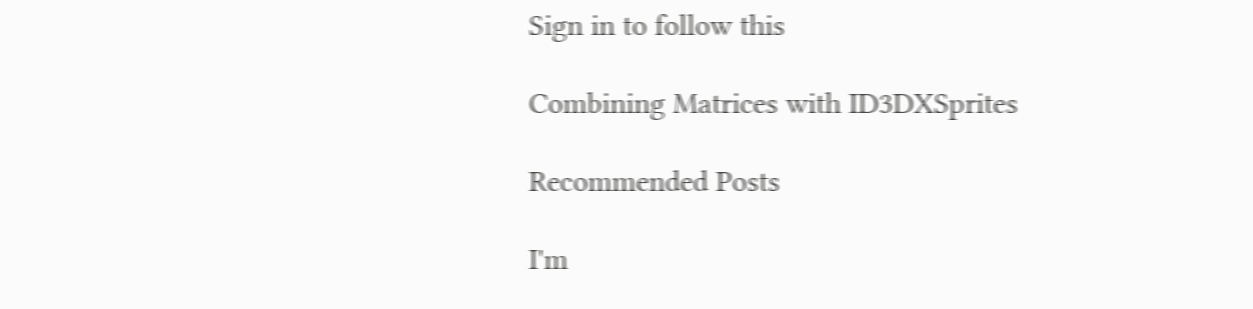Sign in to follow this

Combining Matrices with ID3DXSprites

Recommended Posts

I'm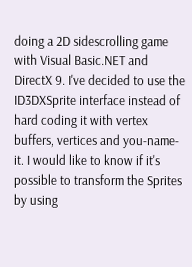doing a 2D sidescrolling game with Visual Basic.NET and DirectX 9. I've decided to use the ID3DXSprite interface instead of hard coding it with vertex buffers, vertices and you-name-it. I would like to know if it's possible to transform the Sprites by using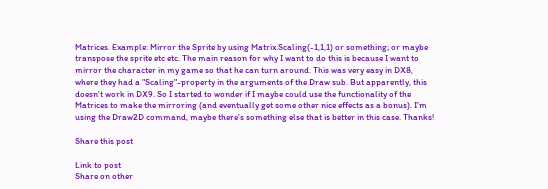Matrices. Example: Mirror the Sprite by using Matrix.Scaling(-1,1,1) or something; or maybe transpose the sprite etc etc. The main reason for why I want to do this is because I want to mirror the character in my game so that he can turn around. This was very easy in DX8, where they had a "Scaling"-property in the arguments of the Draw sub. But apparently, this doesn't work in DX9. So I started to wonder if I maybe could use the functionality of the Matrices to make the mirroring (and eventually get some other nice effects as a bonus). I'm using the Draw2D command, maybe there's something else that is better in this case. Thanks!

Share this post

Link to post
Share on other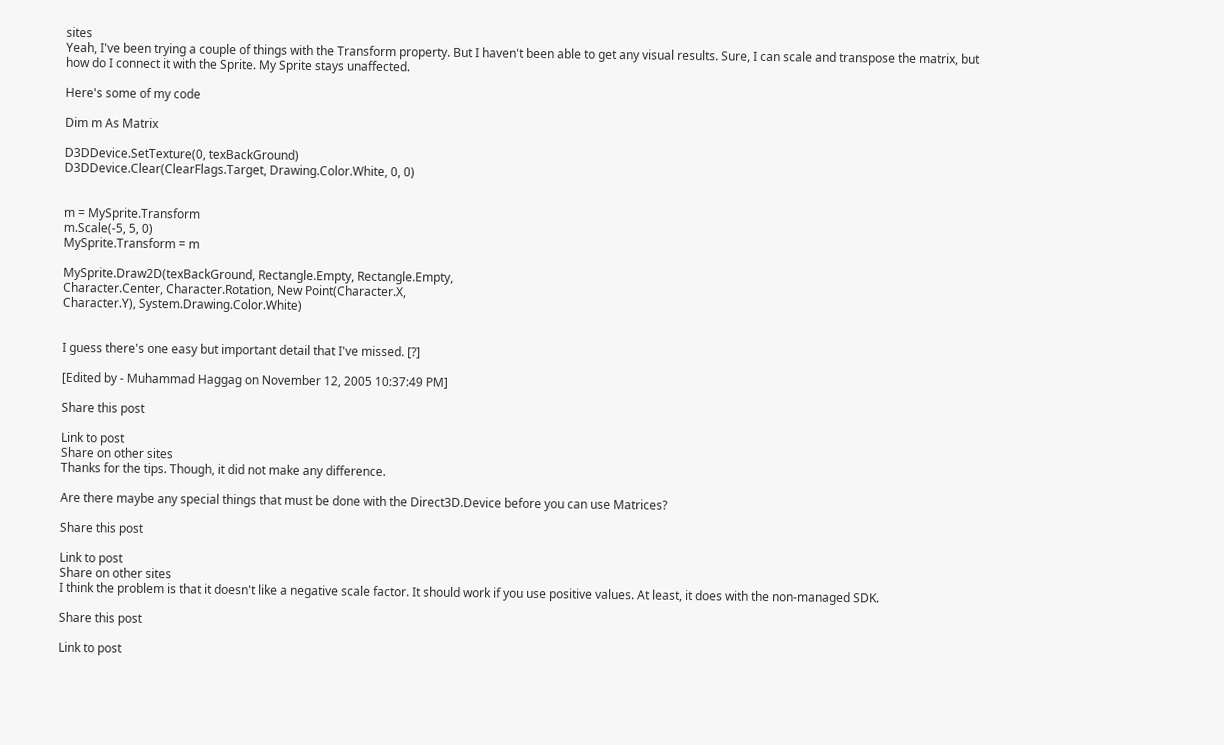sites
Yeah, I've been trying a couple of things with the Transform property. But I haven't been able to get any visual results. Sure, I can scale and transpose the matrix, but how do I connect it with the Sprite. My Sprite stays unaffected.

Here's some of my code

Dim m As Matrix

D3DDevice.SetTexture(0, texBackGround)
D3DDevice.Clear(ClearFlags.Target, Drawing.Color.White, 0, 0)


m = MySprite.Transform
m.Scale(-5, 5, 0)
MySprite.Transform = m

MySprite.Draw2D(texBackGround, Rectangle.Empty, Rectangle.Empty,
Character.Center, Character.Rotation, New Point(Character.X,
Character.Y), System.Drawing.Color.White)


I guess there's one easy but important detail that I've missed. [?]

[Edited by - Muhammad Haggag on November 12, 2005 10:37:49 PM]

Share this post

Link to post
Share on other sites
Thanks for the tips. Though, it did not make any difference.

Are there maybe any special things that must be done with the Direct3D.Device before you can use Matrices?

Share this post

Link to post
Share on other sites
I think the problem is that it doesn't like a negative scale factor. It should work if you use positive values. At least, it does with the non-managed SDK.

Share this post

Link to post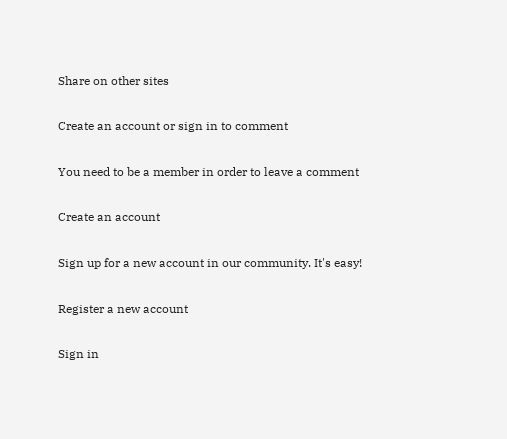Share on other sites

Create an account or sign in to comment

You need to be a member in order to leave a comment

Create an account

Sign up for a new account in our community. It's easy!

Register a new account

Sign in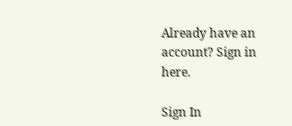Already have an account? Sign in here.

Sign In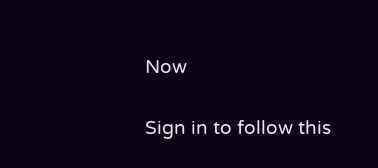Now

Sign in to follow this